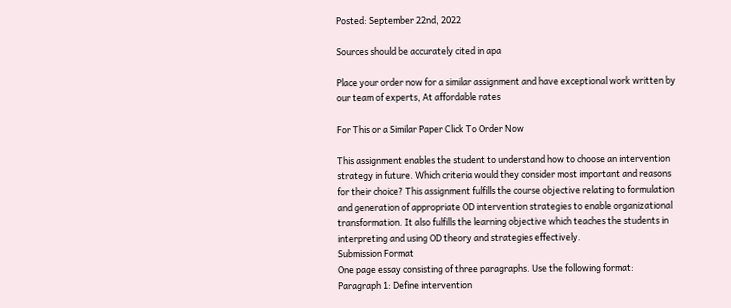Posted: September 22nd, 2022

Sources should be accurately cited in apa

Place your order now for a similar assignment and have exceptional work written by our team of experts, At affordable rates

For This or a Similar Paper Click To Order Now

This assignment enables the student to understand how to choose an intervention strategy in future. Which criteria would they consider most important and reasons for their choice? This assignment fulfills the course objective relating to formulation and generation of appropriate OD intervention strategies to enable organizational transformation. It also fulfills the learning objective which teaches the students in interpreting and using OD theory and strategies effectively.
Submission Format
One page essay consisting of three paragraphs. Use the following format:
Paragraph 1: Define intervention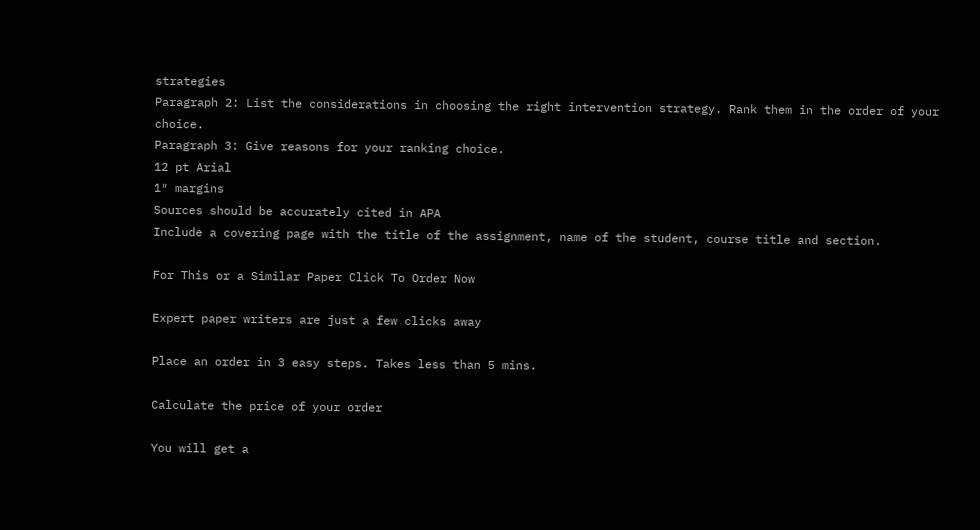strategies
Paragraph 2: List the considerations in choosing the right intervention strategy. Rank them in the order of your choice.
Paragraph 3: Give reasons for your ranking choice.
12 pt Arial
1″ margins
Sources should be accurately cited in APA
Include a covering page with the title of the assignment, name of the student, course title and section.

For This or a Similar Paper Click To Order Now

Expert paper writers are just a few clicks away

Place an order in 3 easy steps. Takes less than 5 mins.

Calculate the price of your order

You will get a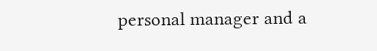personal manager and a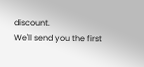discount.
We'll send you the first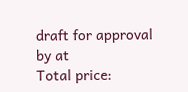draft for approval by at
Total price: